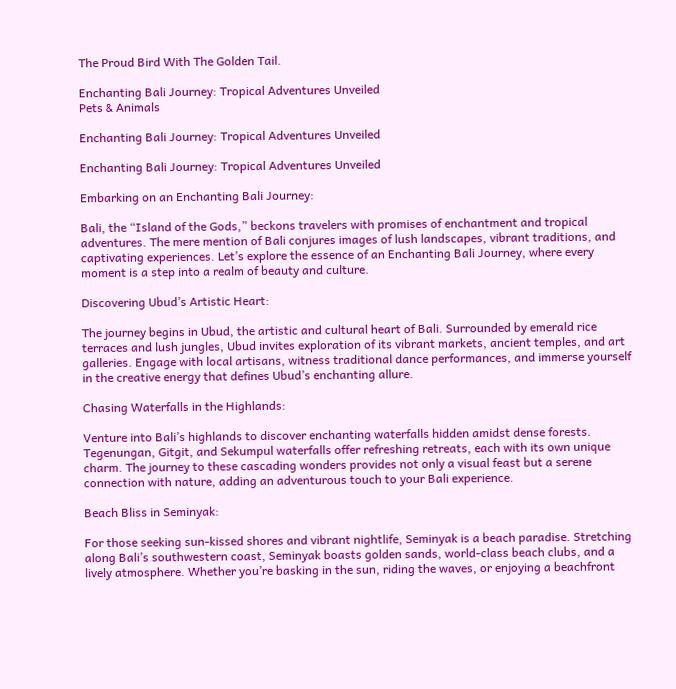The Proud Bird With The Golden Tail.

Enchanting Bali Journey: Tropical Adventures Unveiled
Pets & Animals

Enchanting Bali Journey: Tropical Adventures Unveiled

Enchanting Bali Journey: Tropical Adventures Unveiled

Embarking on an Enchanting Bali Journey:

Bali, the “Island of the Gods,” beckons travelers with promises of enchantment and tropical adventures. The mere mention of Bali conjures images of lush landscapes, vibrant traditions, and captivating experiences. Let’s explore the essence of an Enchanting Bali Journey, where every moment is a step into a realm of beauty and culture.

Discovering Ubud’s Artistic Heart:

The journey begins in Ubud, the artistic and cultural heart of Bali. Surrounded by emerald rice terraces and lush jungles, Ubud invites exploration of its vibrant markets, ancient temples, and art galleries. Engage with local artisans, witness traditional dance performances, and immerse yourself in the creative energy that defines Ubud’s enchanting allure.

Chasing Waterfalls in the Highlands:

Venture into Bali’s highlands to discover enchanting waterfalls hidden amidst dense forests. Tegenungan, Gitgit, and Sekumpul waterfalls offer refreshing retreats, each with its own unique charm. The journey to these cascading wonders provides not only a visual feast but a serene connection with nature, adding an adventurous touch to your Bali experience.

Beach Bliss in Seminyak:

For those seeking sun-kissed shores and vibrant nightlife, Seminyak is a beach paradise. Stretching along Bali’s southwestern coast, Seminyak boasts golden sands, world-class beach clubs, and a lively atmosphere. Whether you’re basking in the sun, riding the waves, or enjoying a beachfront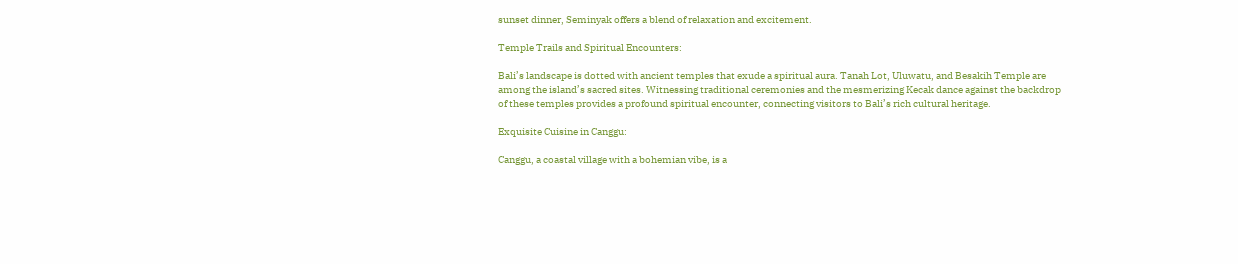sunset dinner, Seminyak offers a blend of relaxation and excitement.

Temple Trails and Spiritual Encounters:

Bali’s landscape is dotted with ancient temples that exude a spiritual aura. Tanah Lot, Uluwatu, and Besakih Temple are among the island’s sacred sites. Witnessing traditional ceremonies and the mesmerizing Kecak dance against the backdrop of these temples provides a profound spiritual encounter, connecting visitors to Bali’s rich cultural heritage.

Exquisite Cuisine in Canggu:

Canggu, a coastal village with a bohemian vibe, is a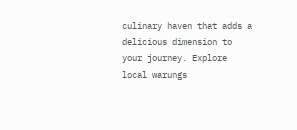culinary haven that adds a delicious dimension to your journey. Explore local warungs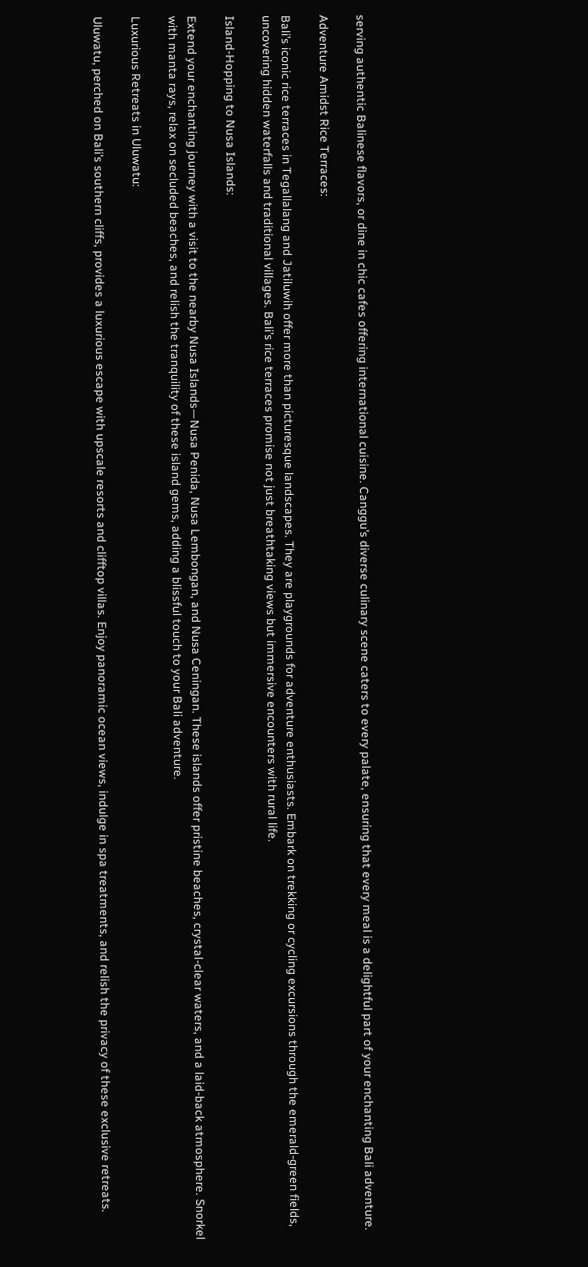serving authentic Balinese flavors, or dine in chic cafes offering international cuisine. Canggu’s diverse culinary scene caters to every palate, ensuring that every meal is a delightful part of your enchanting Bali adventure.

Adventure Amidst Rice Terraces:

Bali’s iconic rice terraces in Tegallalang and Jatiluwih offer more than picturesque landscapes. They are playgrounds for adventure enthusiasts. Embark on trekking or cycling excursions through the emerald-green fields, uncovering hidden waterfalls and traditional villages. Bali’s rice terraces promise not just breathtaking views but immersive encounters with rural life.

Island-Hopping to Nusa Islands:

Extend your enchanting journey with a visit to the nearby Nusa Islands—Nusa Penida, Nusa Lembongan, and Nusa Ceningan. These islands offer pristine beaches, crystal-clear waters, and a laid-back atmosphere. Snorkel with manta rays, relax on secluded beaches, and relish the tranquility of these island gems, adding a blissful touch to your Bali adventure.

Luxurious Retreats in Uluwatu:

Uluwatu, perched on Bali’s southern cliffs, provides a luxurious escape with upscale resorts and clifftop villas. Enjoy panoramic ocean views, indulge in spa treatments, and relish the privacy of these exclusive retreats.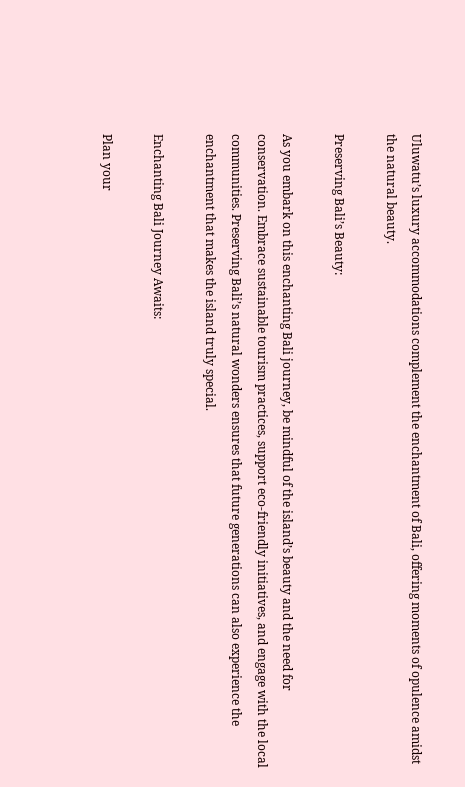Uluwatu’s luxury accommodations complement the enchantment of Bali, offering moments of opulence amidst the natural beauty.

Preserving Bali’s Beauty:

As you embark on this enchanting Bali journey, be mindful of the island’s beauty and the need for conservation. Embrace sustainable tourism practices, support eco-friendly initiatives, and engage with the local communities. Preserving Bali’s natural wonders ensures that future generations can also experience the enchantment that makes the island truly special.

Enchanting Bali Journey Awaits:

Plan your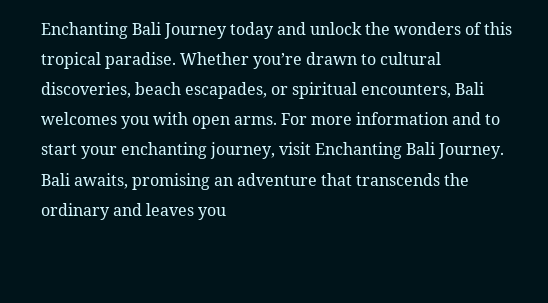Enchanting Bali Journey today and unlock the wonders of this tropical paradise. Whether you’re drawn to cultural discoveries, beach escapades, or spiritual encounters, Bali welcomes you with open arms. For more information and to start your enchanting journey, visit Enchanting Bali Journey. Bali awaits, promising an adventure that transcends the ordinary and leaves you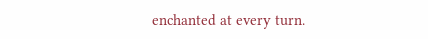enchanted at every turn.